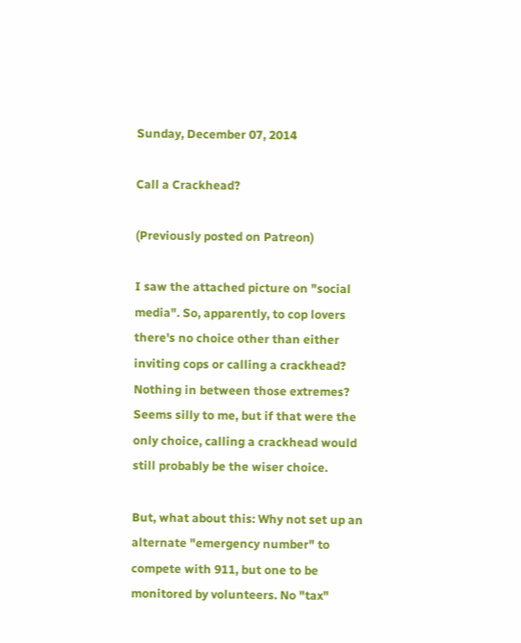Sunday, December 07, 2014

Call a Crackhead?

(Previously posted on Patreon)

I saw the attached picture on "social media". So, apparently, to cop lovers there's no choice other than either inviting cops or calling a crackhead? Nothing in between those extremes? Seems silly to me, but if that were the only choice, calling a crackhead would still probably be the wiser choice.

But, what about this: Why not set up an alternate "emergency number" to compete with 911, but one to be monitored by volunteers. No "tax"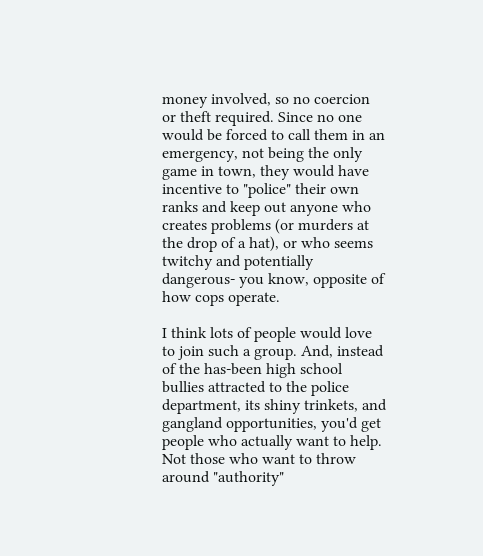money involved, so no coercion or theft required. Since no one would be forced to call them in an emergency, not being the only game in town, they would have incentive to "police" their own ranks and keep out anyone who creates problems (or murders at the drop of a hat), or who seems twitchy and potentially dangerous- you know, opposite of how cops operate.

I think lots of people would love to join such a group. And, instead of the has-been high school bullies attracted to the police department, its shiny trinkets, and gangland opportunities, you'd get people who actually want to help. Not those who want to throw around "authority"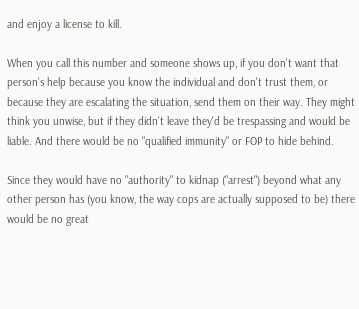and enjoy a license to kill.

When you call this number and someone shows up, if you don't want that person's help because you know the individual and don't trust them, or because they are escalating the situation, send them on their way. They might think you unwise, but if they didn't leave they'd be trespassing and would be liable. And there would be no "qualified immunity" or FOP to hide behind.

Since they would have no "authority" to kidnap ("arrest") beyond what any other person has (you know, the way cops are actually supposed to be) there would be no great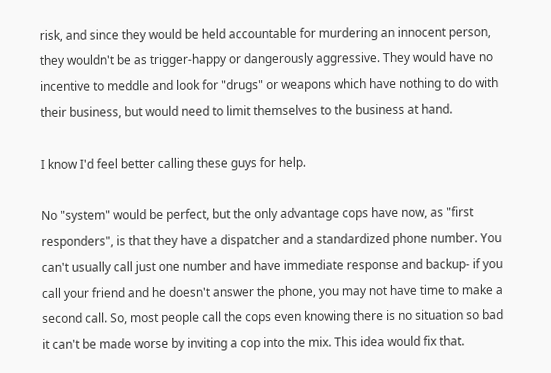risk, and since they would be held accountable for murdering an innocent person, they wouldn't be as trigger-happy or dangerously aggressive. They would have no incentive to meddle and look for "drugs" or weapons which have nothing to do with their business, but would need to limit themselves to the business at hand.

I know I'd feel better calling these guys for help.

No "system" would be perfect, but the only advantage cops have now, as "first responders", is that they have a dispatcher and a standardized phone number. You can't usually call just one number and have immediate response and backup- if you call your friend and he doesn't answer the phone, you may not have time to make a second call. So, most people call the cops even knowing there is no situation so bad it can't be made worse by inviting a cop into the mix. This idea would fix that.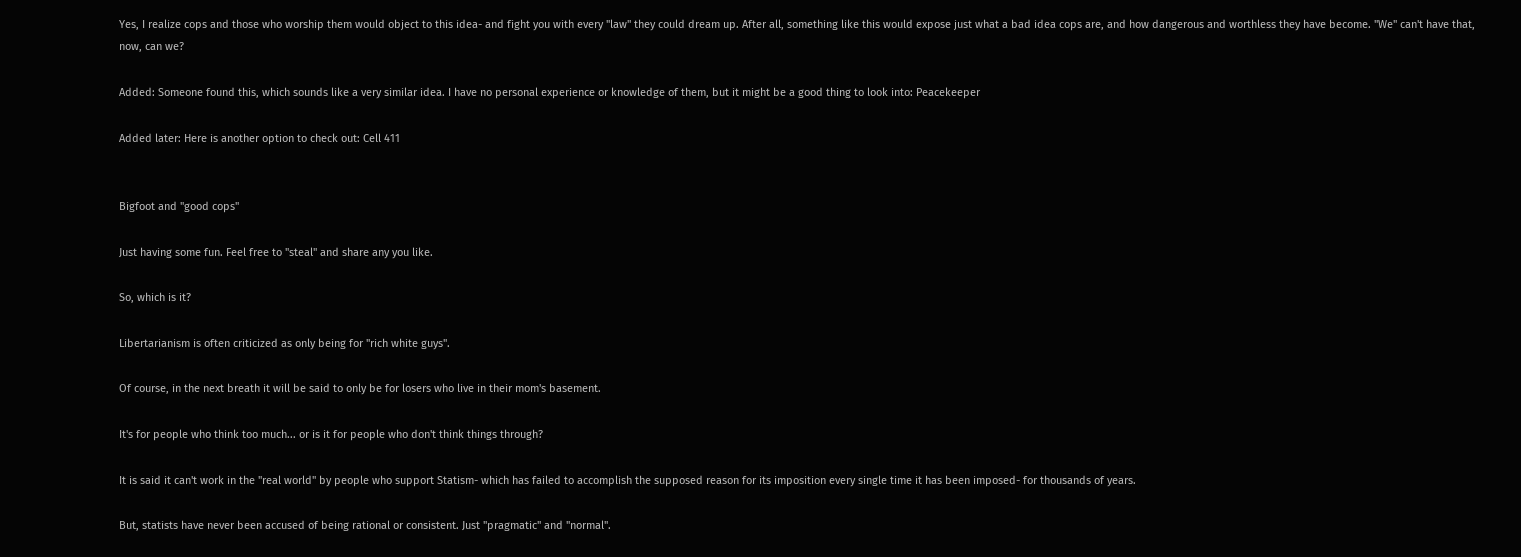Yes, I realize cops and those who worship them would object to this idea- and fight you with every "law" they could dream up. After all, something like this would expose just what a bad idea cops are, and how dangerous and worthless they have become. "We" can't have that, now, can we?

Added: Someone found this, which sounds like a very similar idea. I have no personal experience or knowledge of them, but it might be a good thing to look into: Peacekeeper

Added later: Here is another option to check out: Cell 411


Bigfoot and "good cops"

Just having some fun. Feel free to "steal" and share any you like.

So, which is it?

Libertarianism is often criticized as only being for "rich white guys".

Of course, in the next breath it will be said to only be for losers who live in their mom's basement.

It's for people who think too much... or is it for people who don't think things through?

It is said it can't work in the "real world" by people who support Statism- which has failed to accomplish the supposed reason for its imposition every single time it has been imposed- for thousands of years.

But, statists have never been accused of being rational or consistent. Just "pragmatic" and "normal".